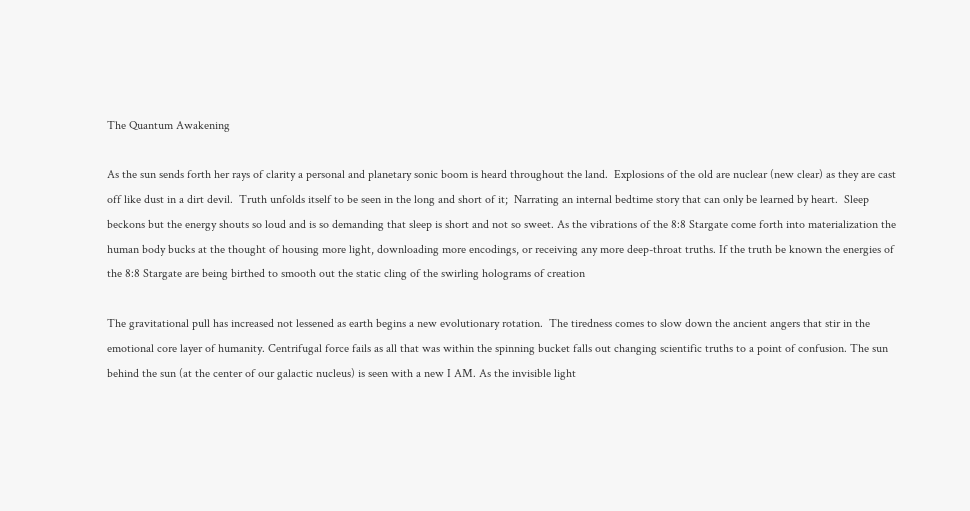The Quantum Awakening

As the sun sends forth her rays of clarity a personal and planetary sonic boom is heard throughout the land.  Explosions of the old are nuclear (new clear) as they are cast off like dust in a dirt devil.  Truth unfolds itself to be seen in the long and short of it;  Narrating an internal bedtime story that can only be learned by heart.  Sleep beckons but the energy shouts so loud and is so demanding that sleep is short and not so sweet. As the vibrations of the 8:8 Stargate come forth into materialization the human body bucks at the thought of housing more light, downloading more encodings, or receiving any more deep-throat truths. If the truth be known the energies of the 8:8 Stargate are being birthed to smooth out the static cling of the swirling holograms of creation

The gravitational pull has increased not lessened as earth begins a new evolutionary rotation.  The tiredness comes to slow down the ancient angers that stir in the emotional core layer of humanity. Centrifugal force fails as all that was within the spinning bucket falls out changing scientific truths to a point of confusion. The sun behind the sun (at the center of our galactic nucleus) is seen with a new I AM. As the invisible light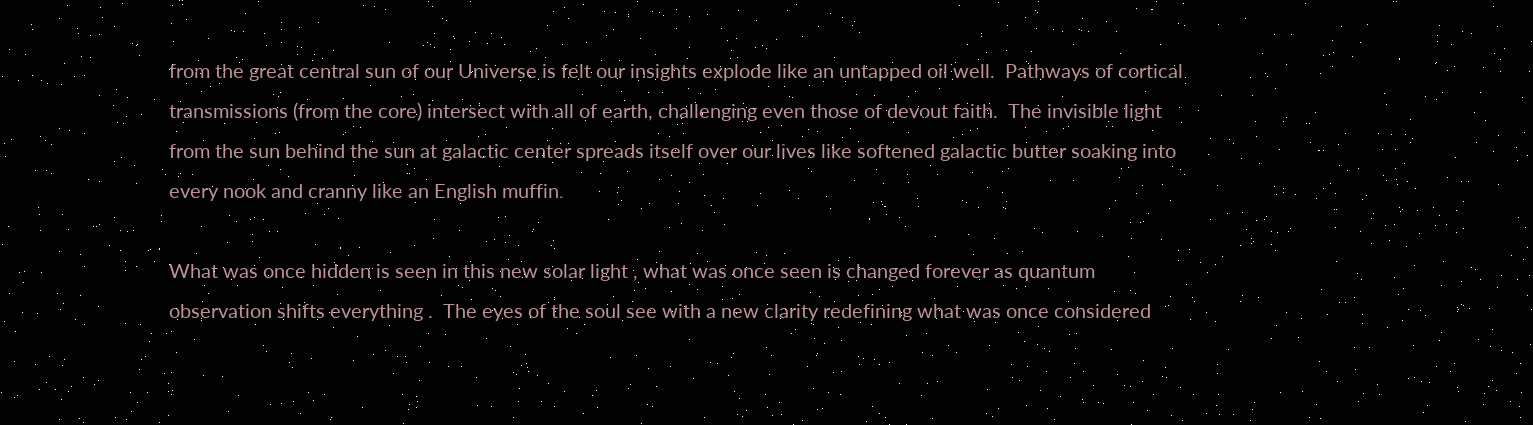from the great central sun of our Universe is felt our insights explode like an untapped oil well.  Pathways of cortical transmissions (from the core) intersect with all of earth, challenging even those of devout faith.  The invisible light from the sun behind the sun at galactic center spreads itself over our lives like softened galactic butter soaking into every nook and cranny like an English muffin.

What was once hidden is seen in this new solar light , what was once seen is changed forever as quantum observation shifts everything .  The eyes of the soul see with a new clarity redefining what was once considered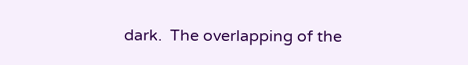dark.  The overlapping of the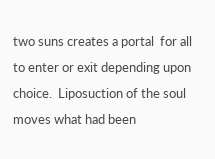two suns creates a portal  for all to enter or exit depending upon choice.  Liposuction of the soul moves what had been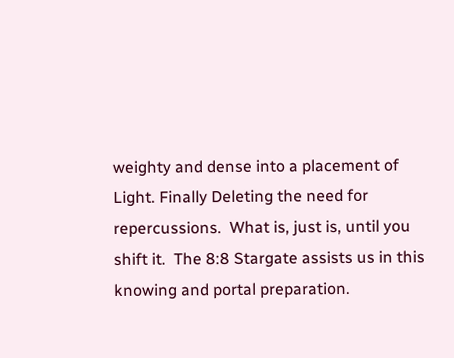weighty and dense into a placement of Light. Finally Deleting the need for repercussions.  What is, just is, until you shift it.  The 8:8 Stargate assists us in this knowing and portal preparation.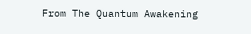From The Quantum Awakening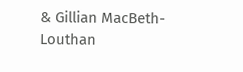& Gillian MacBeth-Louthan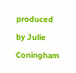produced by Julie Coningham